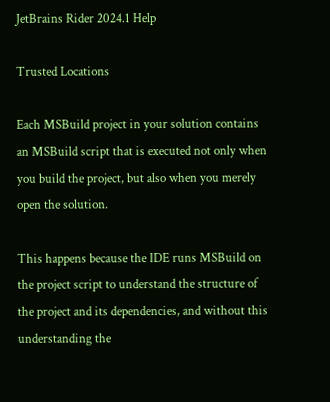JetBrains Rider 2024.1 Help

Trusted Locations

Each MSBuild project in your solution contains an MSBuild script that is executed not only when you build the project, but also when you merely open the solution.

This happens because the IDE runs MSBuild on the project script to understand the structure of the project and its dependencies, and without this understanding the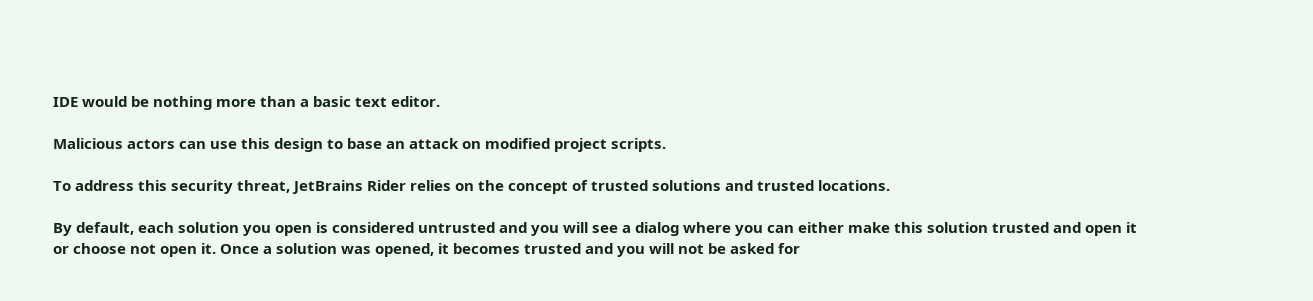IDE would be nothing more than a basic text editor.

Malicious actors can use this design to base an attack on modified project scripts.

To address this security threat, JetBrains Rider relies on the concept of trusted solutions and trusted locations.

By default, each solution you open is considered untrusted and you will see a dialog where you can either make this solution trusted and open it or choose not open it. Once a solution was opened, it becomes trusted and you will not be asked for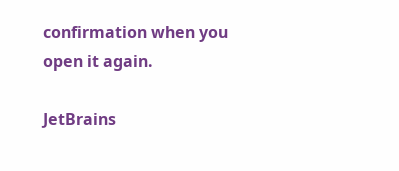confirmation when you open it again.

JetBrains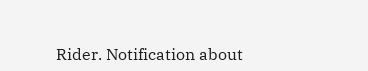Rider. Notification about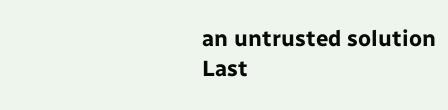an untrusted solution
Last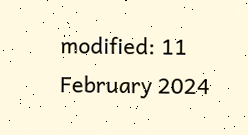modified: 11 February 2024